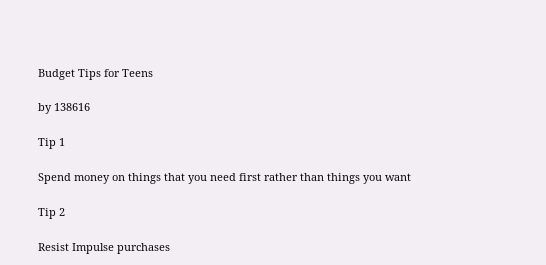Budget Tips for Teens

by 138616

Tip 1

Spend money on things that you need first rather than things you want

Tip 2

Resist Impulse purchases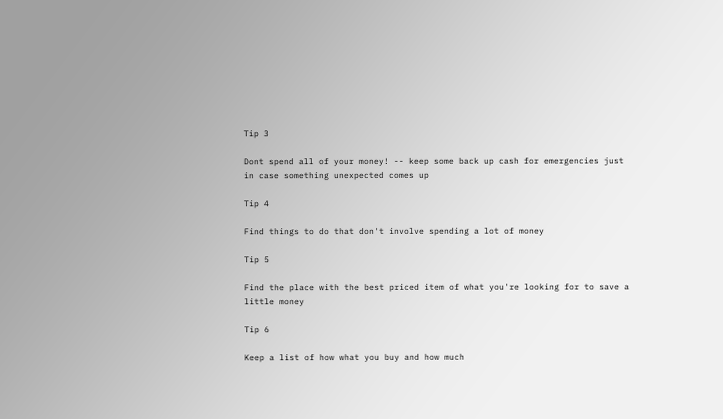Tip 3

Dont spend all of your money! -- keep some back up cash for emergencies just in case something unexpected comes up

Tip 4

Find things to do that don't involve spending a lot of money

Tip 5

Find the place with the best priced item of what you're looking for to save a little money

Tip 6

Keep a list of how what you buy and how much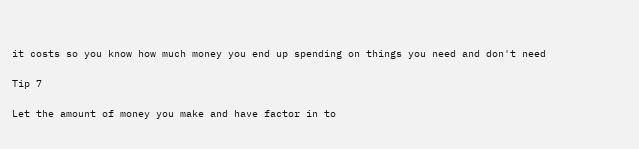it costs so you know how much money you end up spending on things you need and don't need

Tip 7

Let the amount of money you make and have factor in to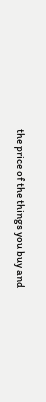the price of the things you buy and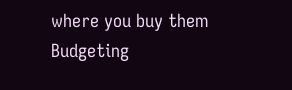where you buy them
Budgeting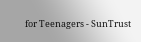for Teenagers - SunTrust